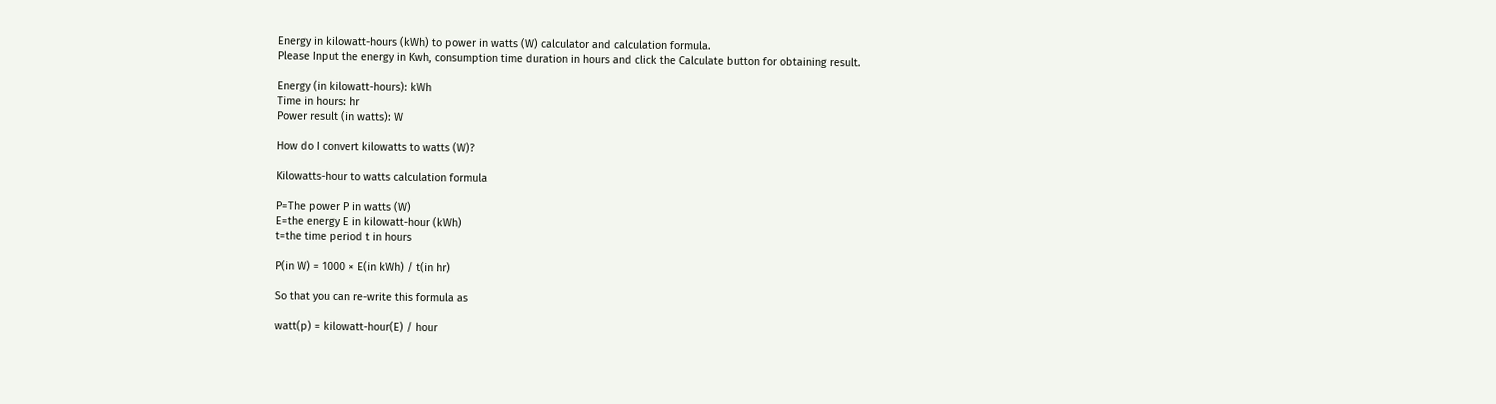Energy in kilowatt-hours (kWh) to power in watts (W) calculator and calculation formula.
Please Input the energy in Kwh, consumption time duration in hours and click the Calculate button for obtaining result.

Energy (in kilowatt-hours): kWh
Time in hours: hr
Power result (in watts): W

How do I convert kilowatts to watts (W)?

Kilowatts-hour to watts calculation formula

P=The power P in watts (W)
E=the energy E in kilowatt-hour (kWh)
t=the time period t in hours

P(in W) = 1000 × E(in kWh) / t(in hr)

So that you can re-write this formula as

watt(p) = kilowatt-hour(E) / hour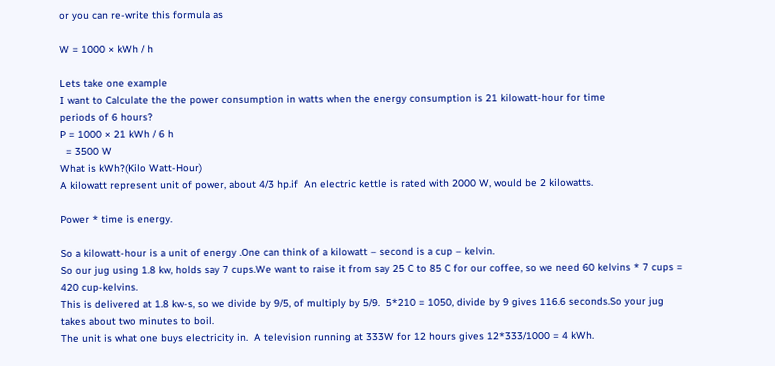or you can re-write this formula as

W = 1000 × kWh / h

Lets take one example
I want to Calculate the the power consumption in watts when the energy consumption is 21 kilowatt-hour for time
periods of 6 hours?
P = 1000 × 21 kWh / 6 h
  = 3500 W
What is kWh?(Kilo Watt-Hour)
A kilowatt represent unit of power, about 4/3 hp.if  An electric kettle is rated with 2000 W, would be 2 kilowatts.

Power * time is energy.

So a kilowatt-hour is a unit of energy .One can think of a kilowatt – second is a cup – kelvin.
So our jug using 1.8 kw, holds say 7 cups.We want to raise it from say 25 C to 85 C for our coffee, so we need 60 kelvins * 7 cups = 420 cup-kelvins.
This is delivered at 1.8 kw-s, so we divide by 9/5, of multiply by 5/9.  5*210 = 1050, divide by 9 gives 116.6 seconds.So your jug takes about two minutes to boil.
The unit is what one buys electricity in.  A television running at 333W for 12 hours gives 12*333/1000 = 4 kWh.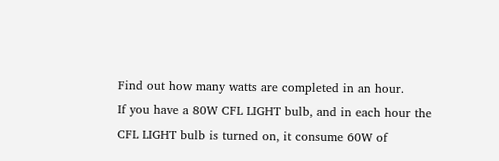Find out how many watts are completed in an hour.
If you have a 80W CFL LIGHT bulb, and in each hour the CFL LIGHT bulb is turned on, it consume 60W of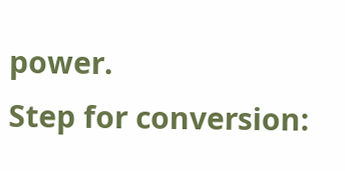power.
Step for conversion: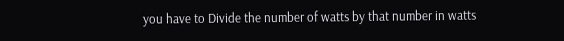you have to Divide the number of watts by that number in watts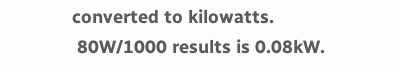converted to kilowatts.
 80W/1000 results is 0.08kW.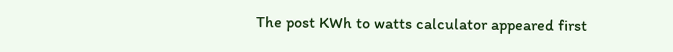The post KWh to watts calculator appeared first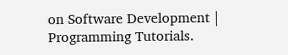on Software Development | Programming Tutorials.